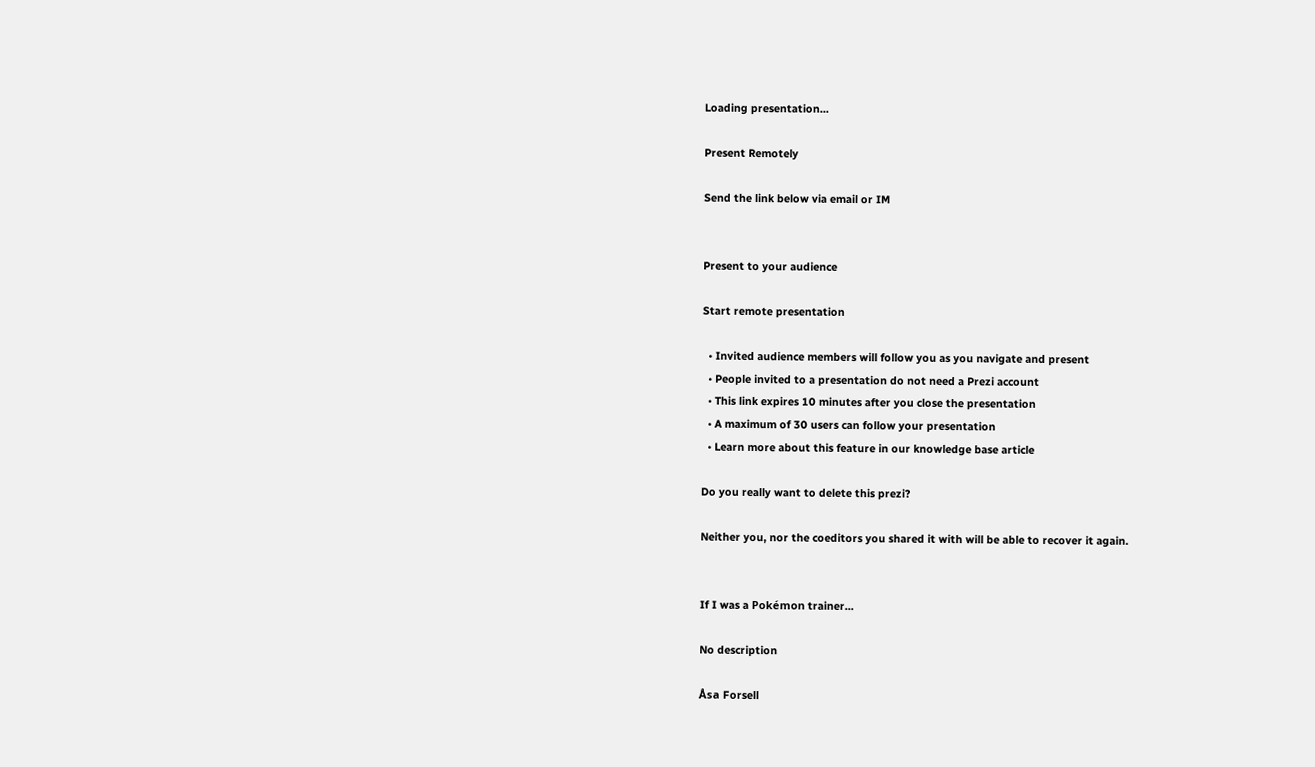Loading presentation...

Present Remotely

Send the link below via email or IM


Present to your audience

Start remote presentation

  • Invited audience members will follow you as you navigate and present
  • People invited to a presentation do not need a Prezi account
  • This link expires 10 minutes after you close the presentation
  • A maximum of 30 users can follow your presentation
  • Learn more about this feature in our knowledge base article

Do you really want to delete this prezi?

Neither you, nor the coeditors you shared it with will be able to recover it again.


If I was a Pokémon trainer...

No description

Åsa Forsell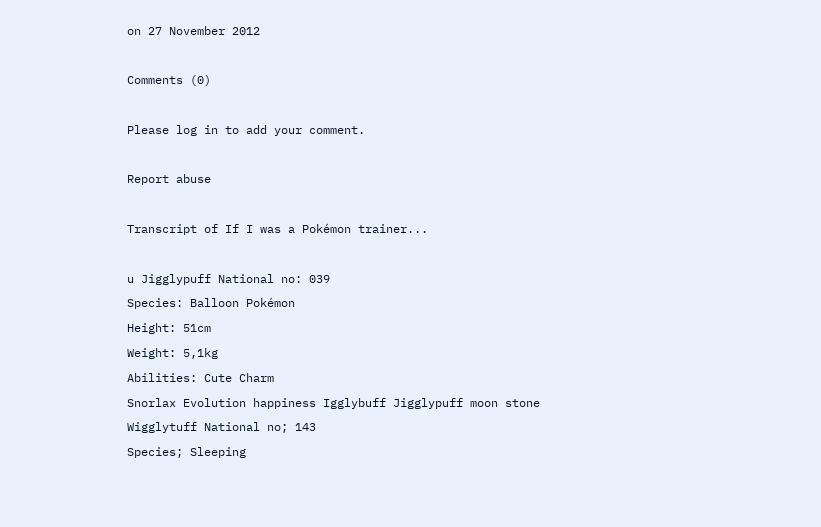on 27 November 2012

Comments (0)

Please log in to add your comment.

Report abuse

Transcript of If I was a Pokémon trainer...

u Jigglypuff National no: 039
Species: Balloon Pokémon
Height: 51cm
Weight: 5,1kg
Abilities: Cute Charm
Snorlax Evolution happiness Igglybuff Jigglypuff moon stone Wigglytuff National no; 143
Species; Sleeping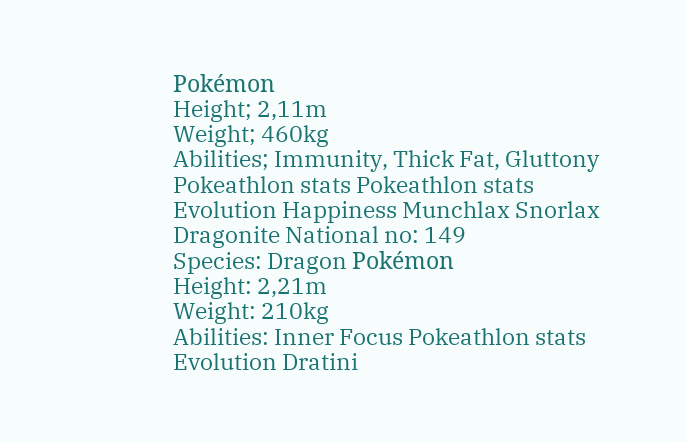Pokémon
Height; 2,11m
Weight; 460kg
Abilities; Immunity, Thick Fat, Gluttony
Pokeathlon stats Pokeathlon stats Evolution Happiness Munchlax Snorlax Dragonite National no: 149
Species: Dragon Pokémon
Height: 2,21m
Weight: 210kg
Abilities: Inner Focus Pokeathlon stats Evolution Dratini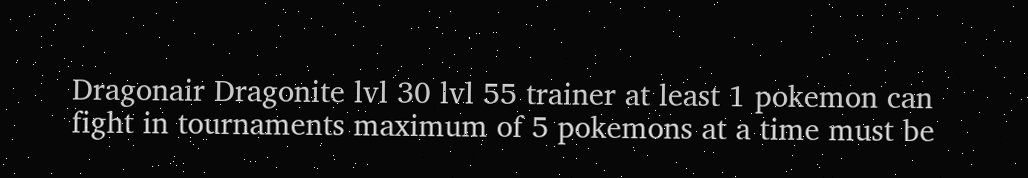Dragonair Dragonite lvl 30 lvl 55 trainer at least 1 pokemon can fight in tournaments maximum of 5 pokemons at a time must be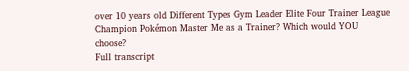over 10 years old Different Types Gym Leader Elite Four Trainer League Champion Pokémon Master Me as a Trainer? Which would YOU choose?
Full transcript